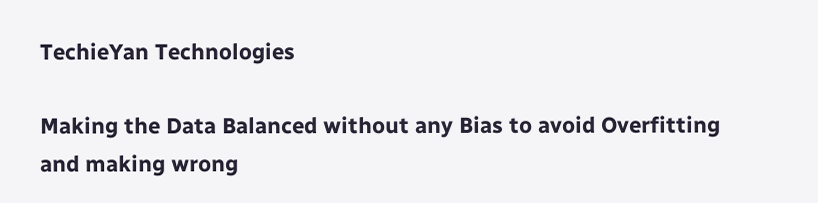TechieYan Technologies

Making the Data Balanced without any Bias to avoid Overfitting and making wrong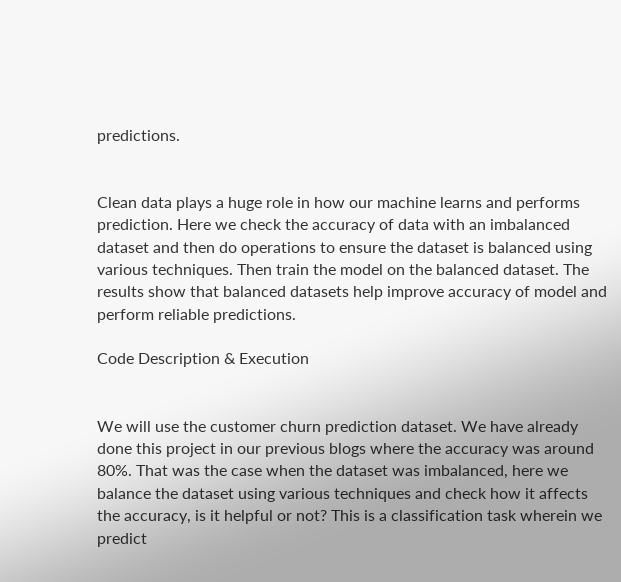predictions.


Clean data plays a huge role in how our machine learns and performs prediction. Here we check the accuracy of data with an imbalanced dataset and then do operations to ensure the dataset is balanced using various techniques. Then train the model on the balanced dataset. The results show that balanced datasets help improve accuracy of model and perform reliable predictions.

Code Description & Execution


We will use the customer churn prediction dataset. We have already done this project in our previous blogs where the accuracy was around 80%. That was the case when the dataset was imbalanced, here we balance the dataset using various techniques and check how it affects the accuracy, is it helpful or not? This is a classification task wherein we predict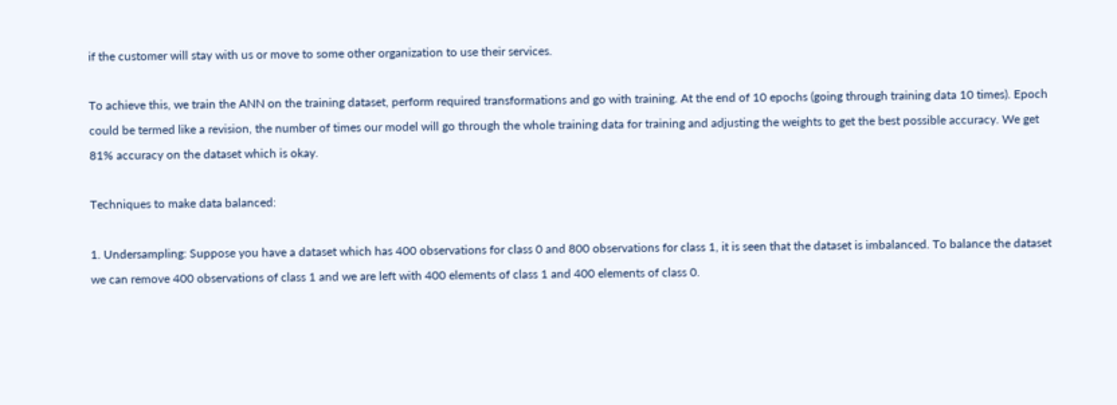if the customer will stay with us or move to some other organization to use their services.

To achieve this, we train the ANN on the training dataset, perform required transformations and go with training. At the end of 10 epochs (going through training data 10 times). Epoch could be termed like a revision, the number of times our model will go through the whole training data for training and adjusting the weights to get the best possible accuracy. We get 81% accuracy on the dataset which is okay.

Techniques to make data balanced:

1. Undersampling: Suppose you have a dataset which has 400 observations for class 0 and 800 observations for class 1, it is seen that the dataset is imbalanced. To balance the dataset we can remove 400 observations of class 1 and we are left with 400 elements of class 1 and 400 elements of class 0.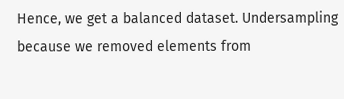Hence, we get a balanced dataset. Undersampling because we removed elements from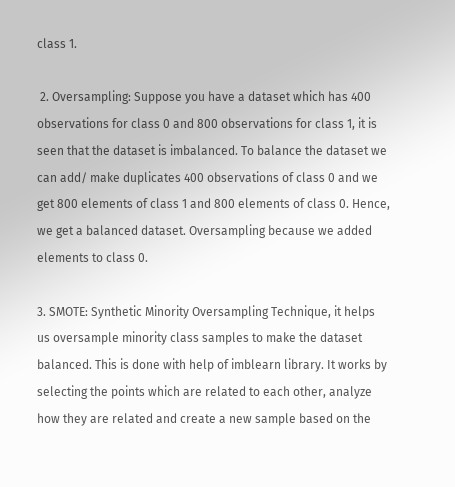class 1.

 2. Oversampling: Suppose you have a dataset which has 400 observations for class 0 and 800 observations for class 1, it is seen that the dataset is imbalanced. To balance the dataset we can add/ make duplicates 400 observations of class 0 and we get 800 elements of class 1 and 800 elements of class 0. Hence, we get a balanced dataset. Oversampling because we added elements to class 0.

3. SMOTE: Synthetic Minority Oversampling Technique, it helps us oversample minority class samples to make the dataset balanced. This is done with help of imblearn library. It works by selecting the points which are related to each other, analyze how they are related and create a new sample based on the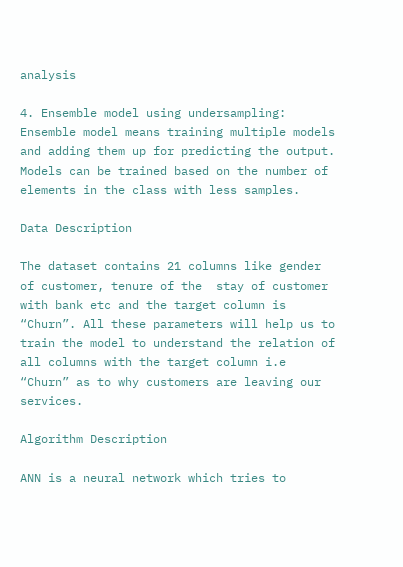analysis

4. Ensemble model using undersampling: Ensemble model means training multiple models and adding them up for predicting the output. Models can be trained based on the number of elements in the class with less samples.

Data Description

The dataset contains 21 columns like gender of customer, tenure of the  stay of customer with bank etc and the target column is “Churn”. All these parameters will help us to train the model to understand the relation of all columns with the target column i.e “Churn” as to why customers are leaving our services.

Algorithm Description

ANN is a neural network which tries to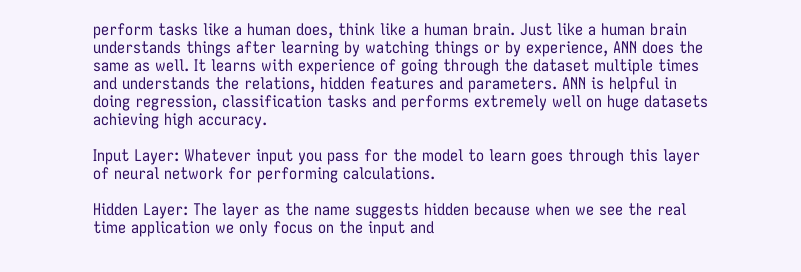perform tasks like a human does, think like a human brain. Just like a human brain understands things after learning by watching things or by experience, ANN does the same as well. It learns with experience of going through the dataset multiple times and understands the relations, hidden features and parameters. ANN is helpful in doing regression, classification tasks and performs extremely well on huge datasets achieving high accuracy.

Input Layer: Whatever input you pass for the model to learn goes through this layer of neural network for performing calculations.

Hidden Layer: The layer as the name suggests hidden because when we see the real time application we only focus on the input and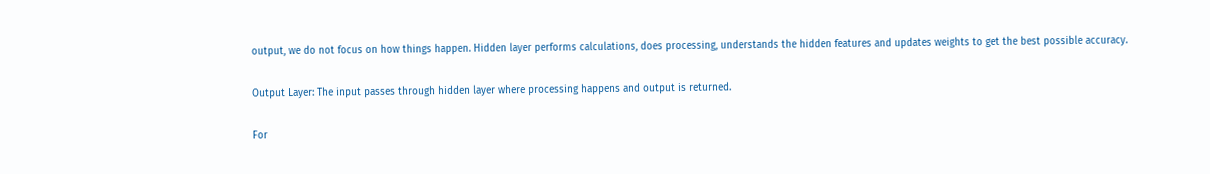output, we do not focus on how things happen. Hidden layer performs calculations, does processing, understands the hidden features and updates weights to get the best possible accuracy.

Output Layer: The input passes through hidden layer where processing happens and output is returned.

For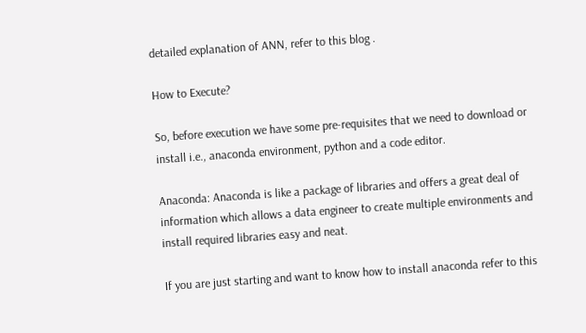detailed explanation of ANN, refer to this blog .

How to Execute?

So, before execution we have some pre-requisites that we need to download or install i.e., anaconda environment, python and a code editor.

Anaconda: Anaconda is like a package of libraries and offers a great deal of information which allows a data engineer to create multiple environments and install required libraries easy and neat.

If you are just starting and want to know how to install anaconda refer to this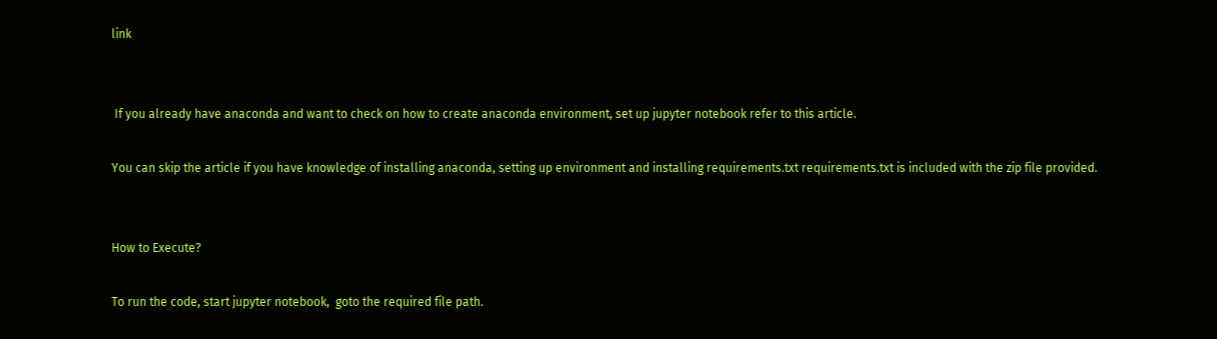link


 If you already have anaconda and want to check on how to create anaconda environment, set up jupyter notebook refer to this article.

You can skip the article if you have knowledge of installing anaconda, setting up environment and installing requirements.txt requirements.txt is included with the zip file provided.


How to Execute?

To run the code, start jupyter notebook,  goto the required file path.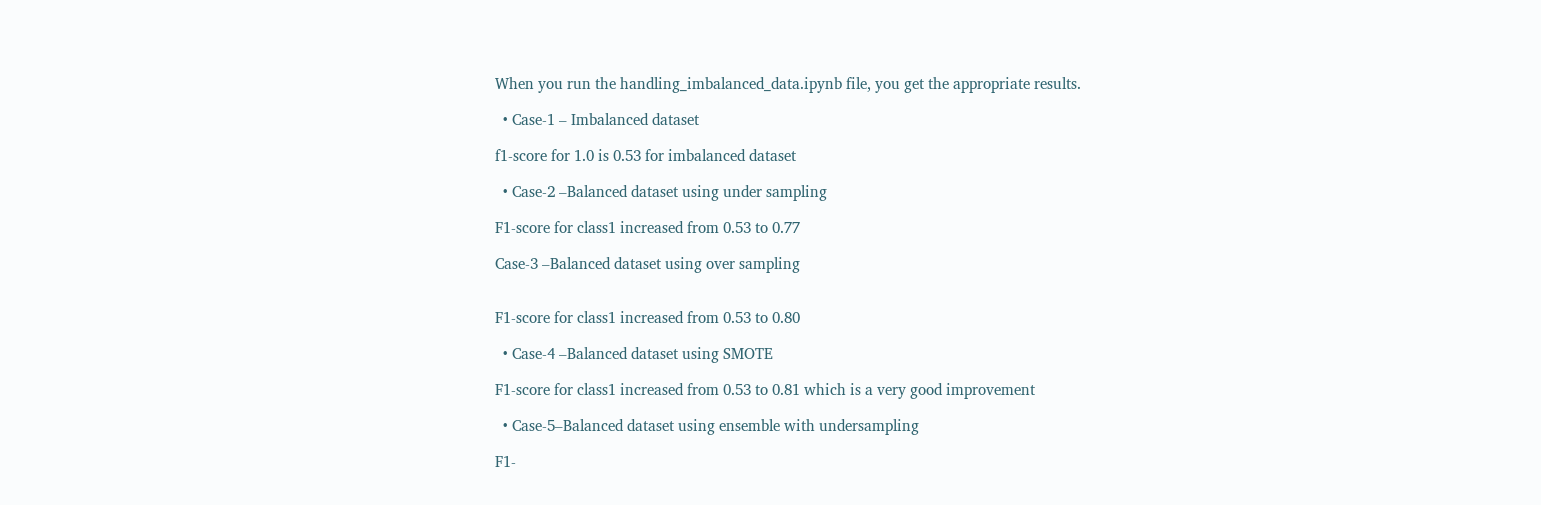When you run the handling_imbalanced_data.ipynb file, you get the appropriate results.

  • Case-1 – Imbalanced dataset

f1-score for 1.0 is 0.53 for imbalanced dataset

  • Case-2 –Balanced dataset using under sampling

F1-score for class1 increased from 0.53 to 0.77

Case-3 –Balanced dataset using over sampling


F1-score for class1 increased from 0.53 to 0.80

  • Case-4 –Balanced dataset using SMOTE

F1-score for class1 increased from 0.53 to 0.81 which is a very good improvement

  • Case-5–Balanced dataset using ensemble with undersampling

F1-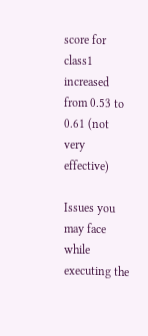score for class1 increased from 0.53 to 0.61 (not very effective)

Issues you may face while executing the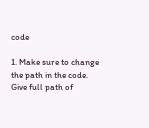code

1. Make sure to change the path in the code. Give full path of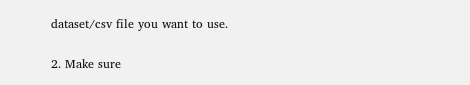dataset/csv file you want to use.

2. Make sure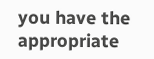you have the appropriate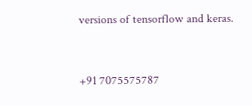versions of tensorflow and keras.


+91 7075575787